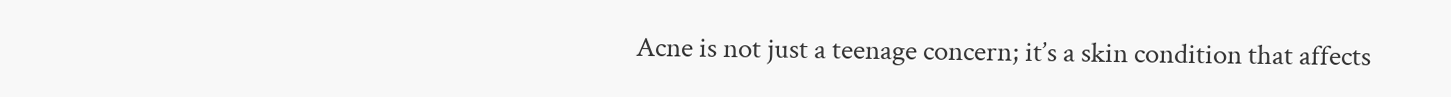Acne is not just a teenage concern; it’s a skin condition that affects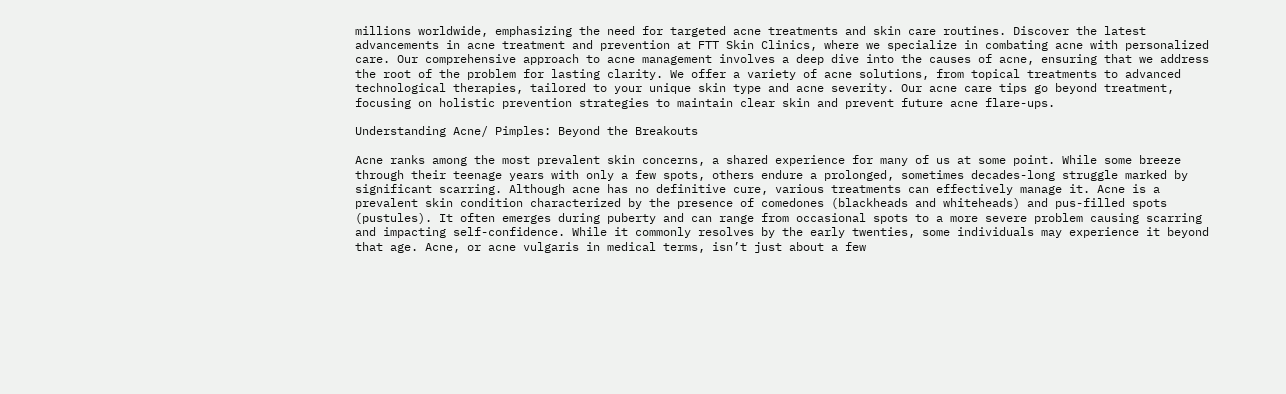millions worldwide, emphasizing the need for targeted acne treatments and skin care routines. Discover the latest advancements in acne treatment and prevention at FTT Skin Clinics, where we specialize in combating acne with personalized care. Our comprehensive approach to acne management involves a deep dive into the causes of acne, ensuring that we address the root of the problem for lasting clarity. We offer a variety of acne solutions, from topical treatments to advanced technological therapies, tailored to your unique skin type and acne severity. Our acne care tips go beyond treatment, focusing on holistic prevention strategies to maintain clear skin and prevent future acne flare-ups.

Understanding Acne/ Pimples: Beyond the Breakouts

Acne ranks among the most prevalent skin concerns, a shared experience for many of us at some point. While some breeze through their teenage years with only a few spots, others endure a prolonged, sometimes decades-long struggle marked by significant scarring. Although acne has no definitive cure, various treatments can effectively manage it. Acne is a prevalent skin condition characterized by the presence of comedones (blackheads and whiteheads) and pus-filled spots (pustules). It often emerges during puberty and can range from occasional spots to a more severe problem causing scarring and impacting self-confidence. While it commonly resolves by the early twenties, some individuals may experience it beyond that age. Acne, or acne vulgaris in medical terms, isn’t just about a few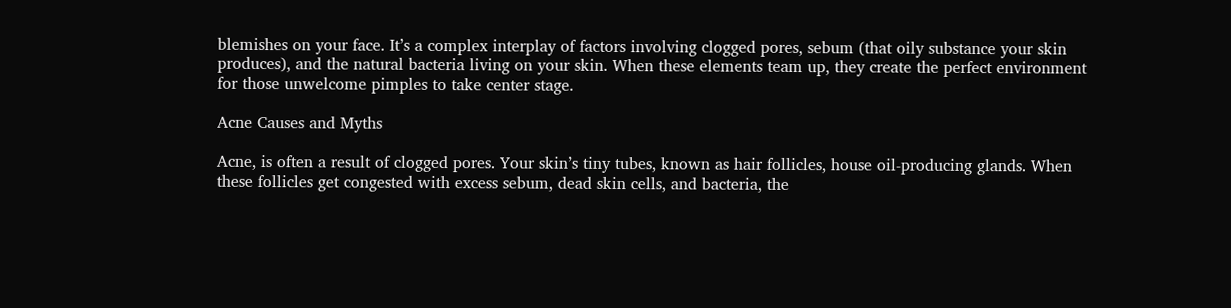blemishes on your face. It’s a complex interplay of factors involving clogged pores, sebum (that oily substance your skin produces), and the natural bacteria living on your skin. When these elements team up, they create the perfect environment for those unwelcome pimples to take center stage.

Acne Causes and Myths

Acne, is often a result of clogged pores. Your skin’s tiny tubes, known as hair follicles, house oil-producing glands. When these follicles get congested with excess sebum, dead skin cells, and bacteria, the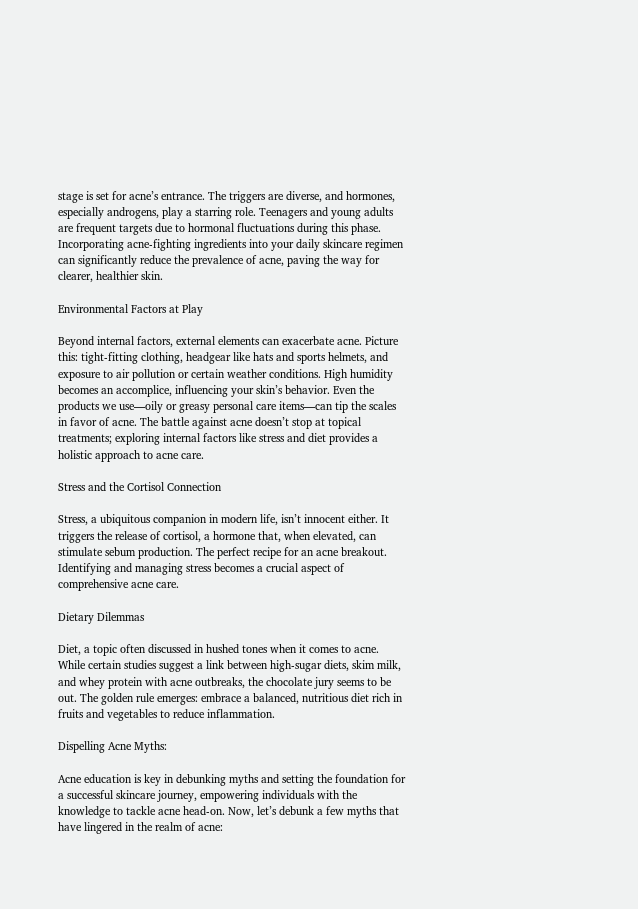stage is set for acne’s entrance. The triggers are diverse, and hormones, especially androgens, play a starring role. Teenagers and young adults are frequent targets due to hormonal fluctuations during this phase. Incorporating acne-fighting ingredients into your daily skincare regimen can significantly reduce the prevalence of acne, paving the way for clearer, healthier skin.

Environmental Factors at Play

Beyond internal factors, external elements can exacerbate acne. Picture this: tight-fitting clothing, headgear like hats and sports helmets, and exposure to air pollution or certain weather conditions. High humidity becomes an accomplice, influencing your skin’s behavior. Even the products we use—oily or greasy personal care items—can tip the scales in favor of acne. The battle against acne doesn’t stop at topical treatments; exploring internal factors like stress and diet provides a holistic approach to acne care.

Stress and the Cortisol Connection

Stress, a ubiquitous companion in modern life, isn’t innocent either. It triggers the release of cortisol, a hormone that, when elevated, can stimulate sebum production. The perfect recipe for an acne breakout. Identifying and managing stress becomes a crucial aspect of comprehensive acne care.

Dietary Dilemmas

Diet, a topic often discussed in hushed tones when it comes to acne. While certain studies suggest a link between high-sugar diets, skim milk, and whey protein with acne outbreaks, the chocolate jury seems to be out. The golden rule emerges: embrace a balanced, nutritious diet rich in fruits and vegetables to reduce inflammation.

Dispelling Acne Myths:

Acne education is key in debunking myths and setting the foundation for a successful skincare journey, empowering individuals with the knowledge to tackle acne head-on. Now, let’s debunk a few myths that have lingered in the realm of acne: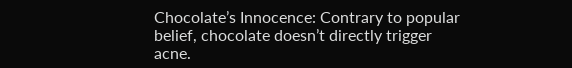Chocolate’s Innocence: Contrary to popular belief, chocolate doesn’t directly trigger acne.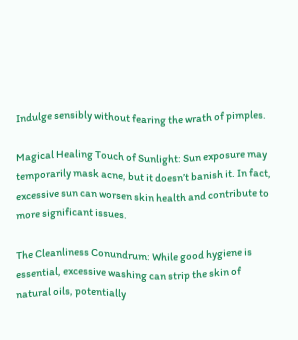Indulge sensibly without fearing the wrath of pimples.

Magical Healing Touch of Sunlight: Sun exposure may temporarily mask acne, but it doesn’t banish it. In fact, excessive sun can worsen skin health and contribute to more significant issues.

The Cleanliness Conundrum: While good hygiene is essential, excessive washing can strip the skin of natural oils, potentially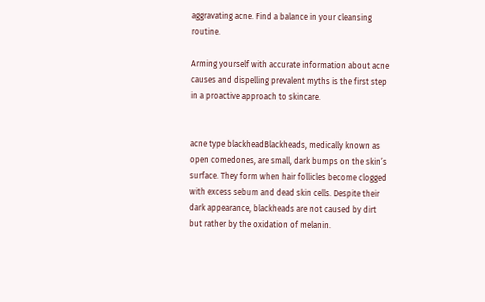aggravating acne. Find a balance in your cleansing routine.

Arming yourself with accurate information about acne causes and dispelling prevalent myths is the first step in a proactive approach to skincare.


acne type blackheadBlackheads, medically known as open comedones, are small, dark bumps on the skin’s surface. They form when hair follicles become clogged with excess sebum and dead skin cells. Despite their dark appearance, blackheads are not caused by dirt but rather by the oxidation of melanin.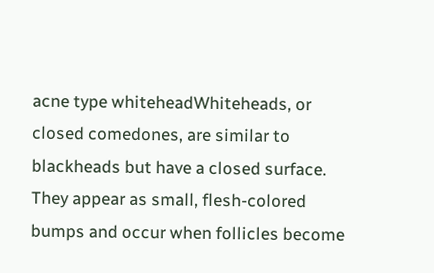acne type whiteheadWhiteheads, or closed comedones, are similar to blackheads but have a closed surface. They appear as small, flesh-colored bumps and occur when follicles become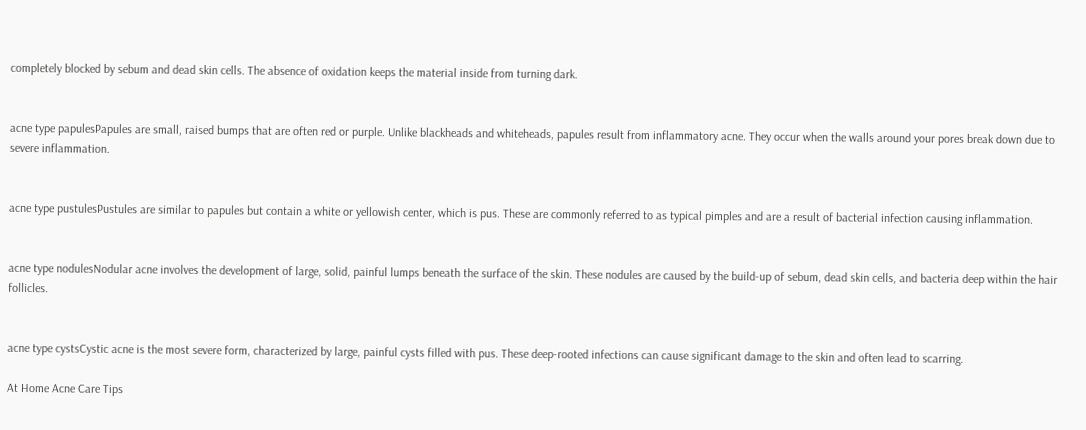completely blocked by sebum and dead skin cells. The absence of oxidation keeps the material inside from turning dark.


acne type papulesPapules are small, raised bumps that are often red or purple. Unlike blackheads and whiteheads, papules result from inflammatory acne. They occur when the walls around your pores break down due to severe inflammation.


acne type pustulesPustules are similar to papules but contain a white or yellowish center, which is pus. These are commonly referred to as typical pimples and are a result of bacterial infection causing inflammation.


acne type nodulesNodular acne involves the development of large, solid, painful lumps beneath the surface of the skin. These nodules are caused by the build-up of sebum, dead skin cells, and bacteria deep within the hair follicles.


acne type cystsCystic acne is the most severe form, characterized by large, painful cysts filled with pus. These deep-rooted infections can cause significant damage to the skin and often lead to scarring.

At Home Acne Care Tips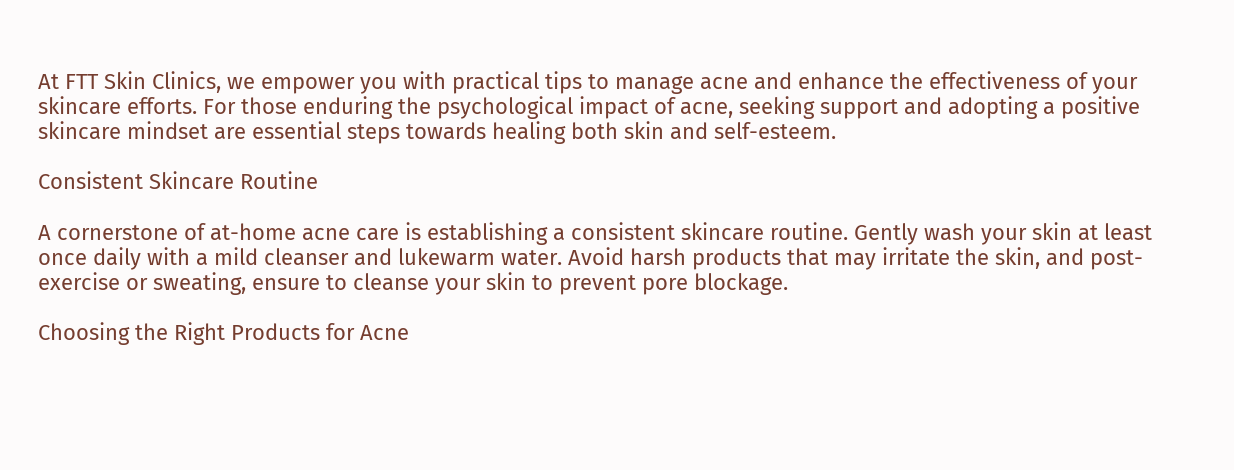At FTT Skin Clinics, we empower you with practical tips to manage acne and enhance the effectiveness of your skincare efforts. For those enduring the psychological impact of acne, seeking support and adopting a positive skincare mindset are essential steps towards healing both skin and self-esteem.

Consistent Skincare Routine

A cornerstone of at-home acne care is establishing a consistent skincare routine. Gently wash your skin at least once daily with a mild cleanser and lukewarm water. Avoid harsh products that may irritate the skin, and post-exercise or sweating, ensure to cleanse your skin to prevent pore blockage.

Choosing the Right Products for Acne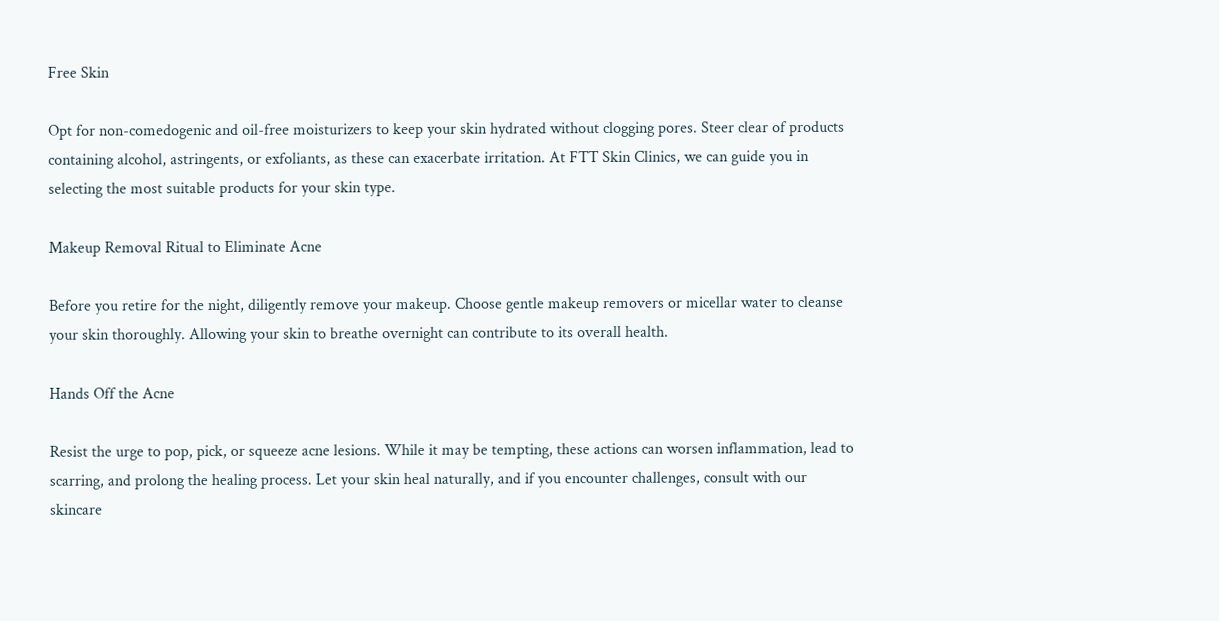Free Skin

Opt for non-comedogenic and oil-free moisturizers to keep your skin hydrated without clogging pores. Steer clear of products containing alcohol, astringents, or exfoliants, as these can exacerbate irritation. At FTT Skin Clinics, we can guide you in selecting the most suitable products for your skin type.

Makeup Removal Ritual to Eliminate Acne

Before you retire for the night, diligently remove your makeup. Choose gentle makeup removers or micellar water to cleanse your skin thoroughly. Allowing your skin to breathe overnight can contribute to its overall health.

Hands Off the Acne

Resist the urge to pop, pick, or squeeze acne lesions. While it may be tempting, these actions can worsen inflammation, lead to scarring, and prolong the healing process. Let your skin heal naturally, and if you encounter challenges, consult with our skincare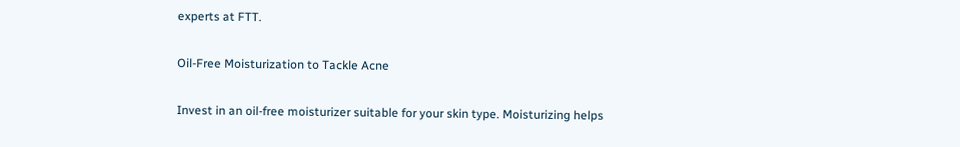experts at FTT.

Oil-Free Moisturization to Tackle Acne

Invest in an oil-free moisturizer suitable for your skin type. Moisturizing helps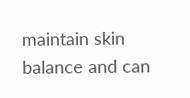maintain skin balance and can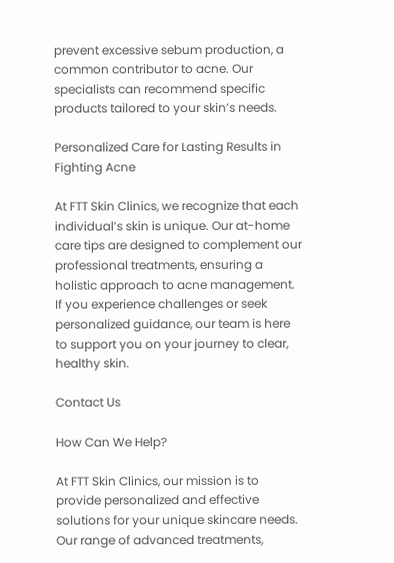prevent excessive sebum production, a common contributor to acne. Our specialists can recommend specific products tailored to your skin’s needs.

Personalized Care for Lasting Results in Fighting Acne

At FTT Skin Clinics, we recognize that each individual’s skin is unique. Our at-home care tips are designed to complement our professional treatments, ensuring a holistic approach to acne management. If you experience challenges or seek personalized guidance, our team is here to support you on your journey to clear, healthy skin.

Contact Us

How Can We Help?

At FTT Skin Clinics, our mission is to provide personalized and effective solutions for your unique skincare needs. Our range of advanced treatments,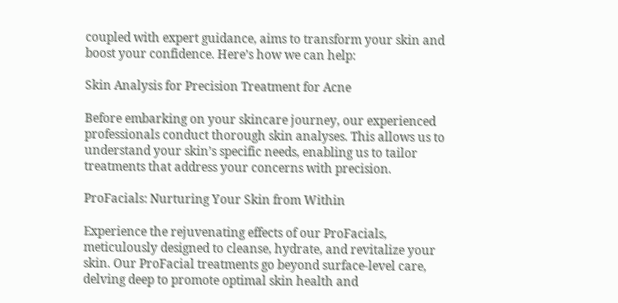coupled with expert guidance, aims to transform your skin and boost your confidence. Here’s how we can help:

Skin Analysis for Precision Treatment for Acne

Before embarking on your skincare journey, our experienced professionals conduct thorough skin analyses. This allows us to understand your skin’s specific needs, enabling us to tailor treatments that address your concerns with precision.

ProFacials: Nurturing Your Skin from Within

Experience the rejuvenating effects of our ProFacials, meticulously designed to cleanse, hydrate, and revitalize your skin. Our ProFacial treatments go beyond surface-level care, delving deep to promote optimal skin health and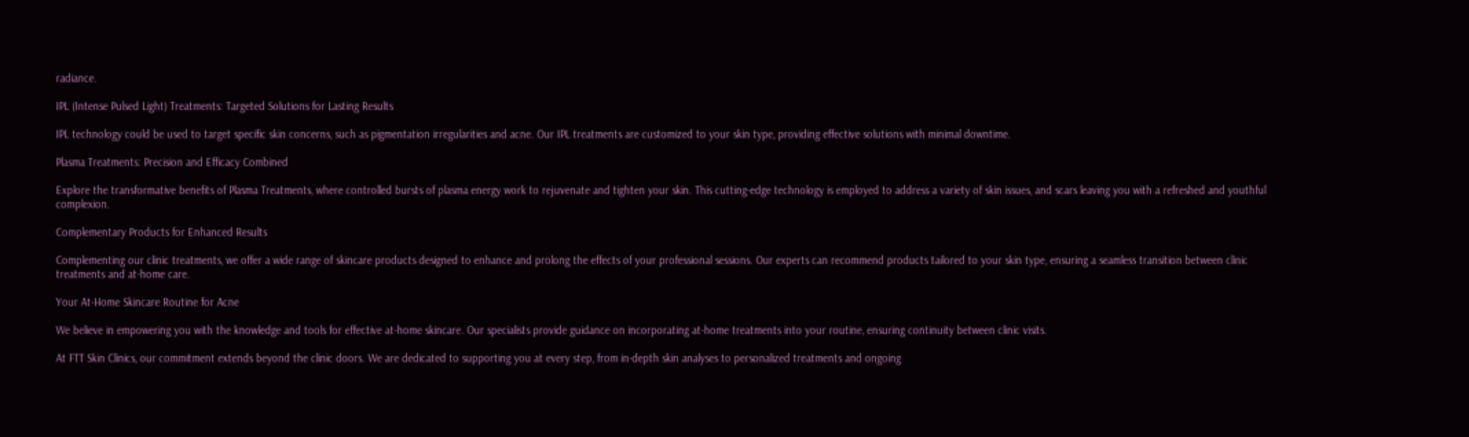radiance.

IPL (Intense Pulsed Light) Treatments: Targeted Solutions for Lasting Results

IPL technology could be used to target specific skin concerns, such as pigmentation irregularities and acne. Our IPL treatments are customized to your skin type, providing effective solutions with minimal downtime.

Plasma Treatments: Precision and Efficacy Combined

Explore the transformative benefits of Plasma Treatments, where controlled bursts of plasma energy work to rejuvenate and tighten your skin. This cutting-edge technology is employed to address a variety of skin issues, and scars leaving you with a refreshed and youthful complexion.

Complementary Products for Enhanced Results

Complementing our clinic treatments, we offer a wide range of skincare products designed to enhance and prolong the effects of your professional sessions. Our experts can recommend products tailored to your skin type, ensuring a seamless transition between clinic treatments and at-home care.

Your At-Home Skincare Routine for Acne

We believe in empowering you with the knowledge and tools for effective at-home skincare. Our specialists provide guidance on incorporating at-home treatments into your routine, ensuring continuity between clinic visits.

At FTT Skin Clinics, our commitment extends beyond the clinic doors. We are dedicated to supporting you at every step, from in-depth skin analyses to personalized treatments and ongoing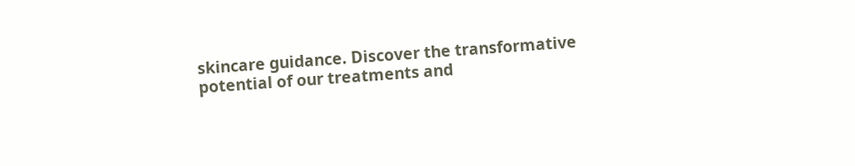skincare guidance. Discover the transformative potential of our treatments and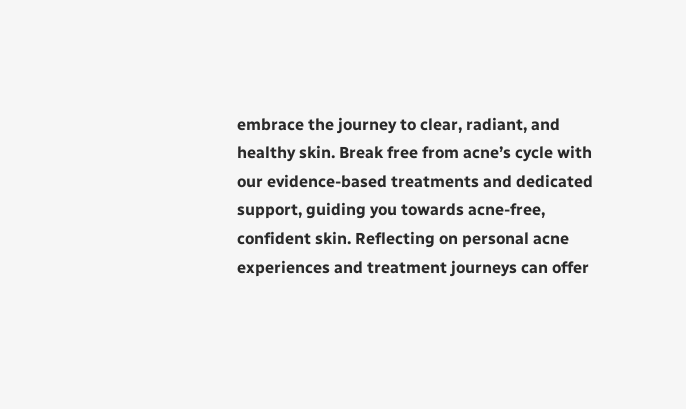embrace the journey to clear, radiant, and healthy skin. Break free from acne’s cycle with our evidence-based treatments and dedicated support, guiding you towards acne-free, confident skin. Reflecting on personal acne experiences and treatment journeys can offer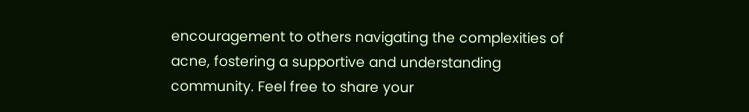encouragement to others navigating the complexities of acne, fostering a supportive and understanding community. Feel free to share your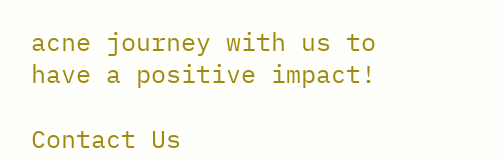acne journey with us to have a positive impact!

Contact Us